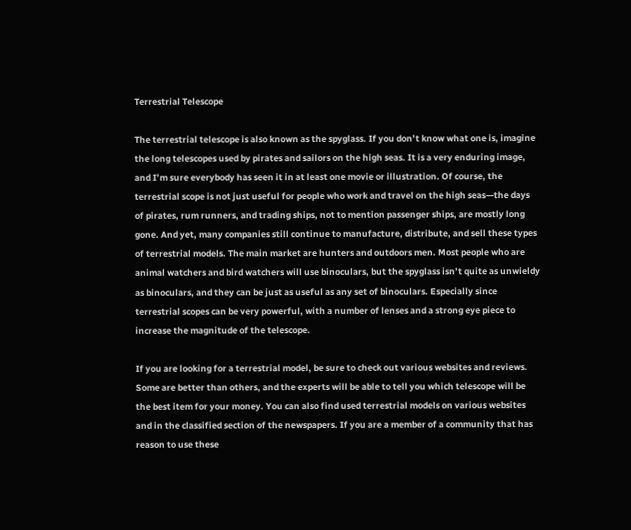Terrestrial Telescope

The terrestrial telescope is also known as the spyglass. If you don’t know what one is, imagine the long telescopes used by pirates and sailors on the high seas. It is a very enduring image, and I’m sure everybody has seen it in at least one movie or illustration. Of course, the terrestrial scope is not just useful for people who work and travel on the high seas—the days of pirates, rum runners, and trading ships, not to mention passenger ships, are mostly long gone. And yet, many companies still continue to manufacture, distribute, and sell these types of terrestrial models. The main market are hunters and outdoors men. Most people who are animal watchers and bird watchers will use binoculars, but the spyglass isn’t quite as unwieldy as binoculars, and they can be just as useful as any set of binoculars. Especially since terrestrial scopes can be very powerful, with a number of lenses and a strong eye piece to increase the magnitude of the telescope.

If you are looking for a terrestrial model, be sure to check out various websites and reviews. Some are better than others, and the experts will be able to tell you which telescope will be the best item for your money. You can also find used terrestrial models on various websites and in the classified section of the newspapers. If you are a member of a community that has reason to use these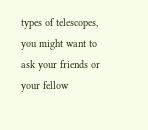types of telescopes, you might want to ask your friends or your fellow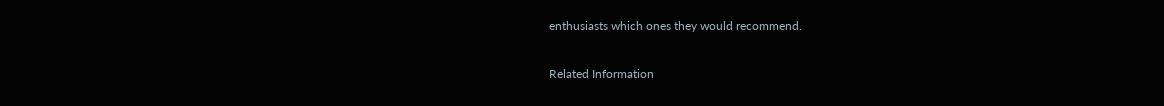enthusiasts which ones they would recommend.

Related Information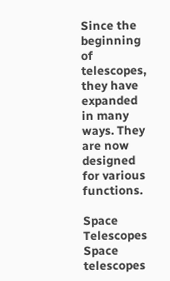Since the beginning of telescopes, they have expanded in many ways. They are now designed for various functions.

Space Telescopes
Space telescopes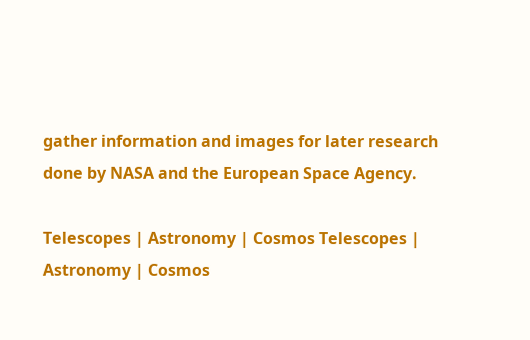gather information and images for later research done by NASA and the European Space Agency.

Telescopes | Astronomy | Cosmos Telescopes | Astronomy | Cosmos